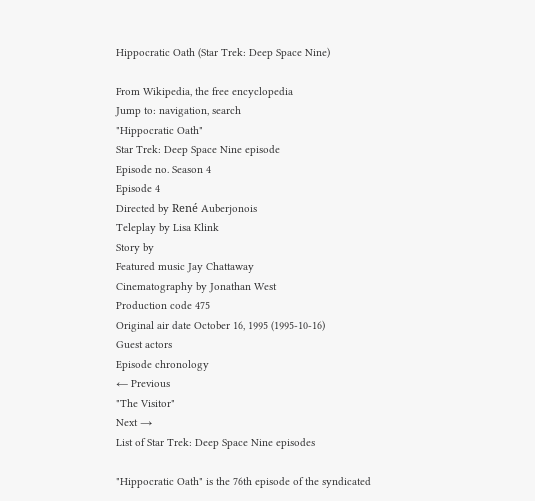Hippocratic Oath (Star Trek: Deep Space Nine)

From Wikipedia, the free encyclopedia
Jump to: navigation, search
"Hippocratic Oath"
Star Trek: Deep Space Nine episode
Episode no. Season 4
Episode 4
Directed by René Auberjonois
Teleplay by Lisa Klink
Story by
Featured music Jay Chattaway
Cinematography by Jonathan West
Production code 475
Original air date October 16, 1995 (1995-10-16)
Guest actors
Episode chronology
← Previous
"The Visitor"
Next →
List of Star Trek: Deep Space Nine episodes

"Hippocratic Oath" is the 76th episode of the syndicated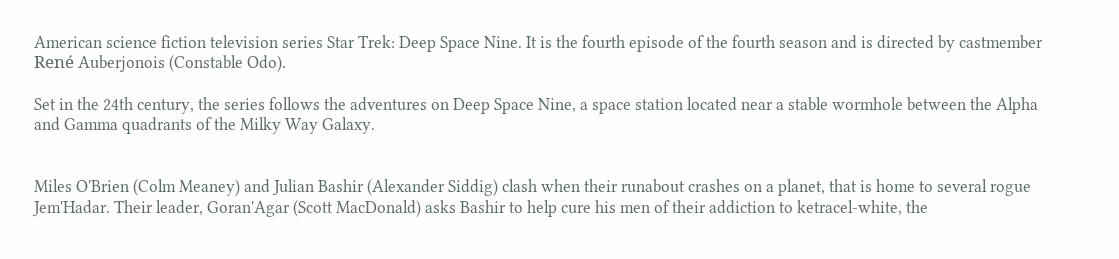American science fiction television series Star Trek: Deep Space Nine. It is the fourth episode of the fourth season and is directed by castmember René Auberjonois (Constable Odo).

Set in the 24th century, the series follows the adventures on Deep Space Nine, a space station located near a stable wormhole between the Alpha and Gamma quadrants of the Milky Way Galaxy.


Miles O'Brien (Colm Meaney) and Julian Bashir (Alexander Siddig) clash when their runabout crashes on a planet, that is home to several rogue Jem'Hadar. Their leader, Goran'Agar (Scott MacDonald) asks Bashir to help cure his men of their addiction to ketracel-white, the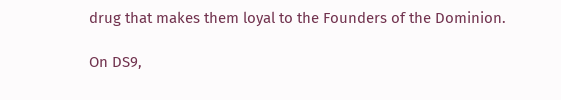drug that makes them loyal to the Founders of the Dominion.

On DS9,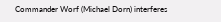Commander Worf (Michael Dorn) interferes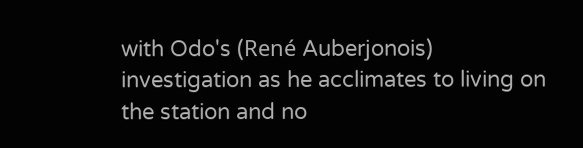with Odo's (René Auberjonois) investigation as he acclimates to living on the station and no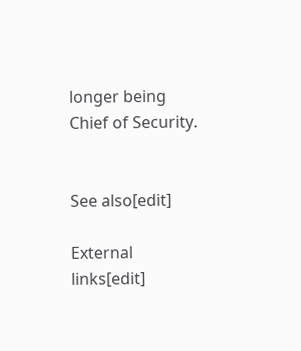longer being Chief of Security.


See also[edit]

External links[edit]